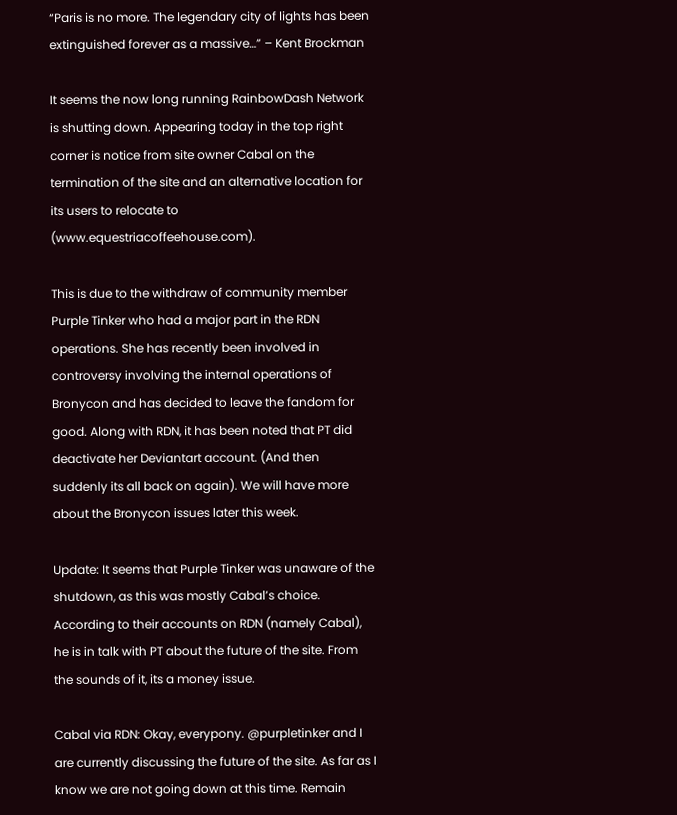“Paris is no more. The legendary city of lights has been extinguished forever as a massive…” – Kent Brockman

It seems the now long running RainbowDash Network is shutting down. Appearing today in the top right corner is notice from site owner Cabal on the termination of the site and an alternative location for its users to relocate to (www.equestriacoffeehouse.com).

This is due to the withdraw of community member Purple Tinker who had a major part in the RDN operations. She has recently been involved in controversy involving the internal operations of Bronycon and has decided to leave the fandom for good. Along with RDN, it has been noted that PT did deactivate her Deviantart account. (And then suddenly its all back on again). We will have more about the Bronycon issues later this week.

Update: It seems that Purple Tinker was unaware of the shutdown, as this was mostly Cabal’s choice. According to their accounts on RDN (namely Cabal), he is in talk with PT about the future of the site. From the sounds of it, its a money issue.

Cabal via RDN: Okay, everypony. @purpletinker and I are currently discussing the future of the site. As far as I know we are not going down at this time. Remain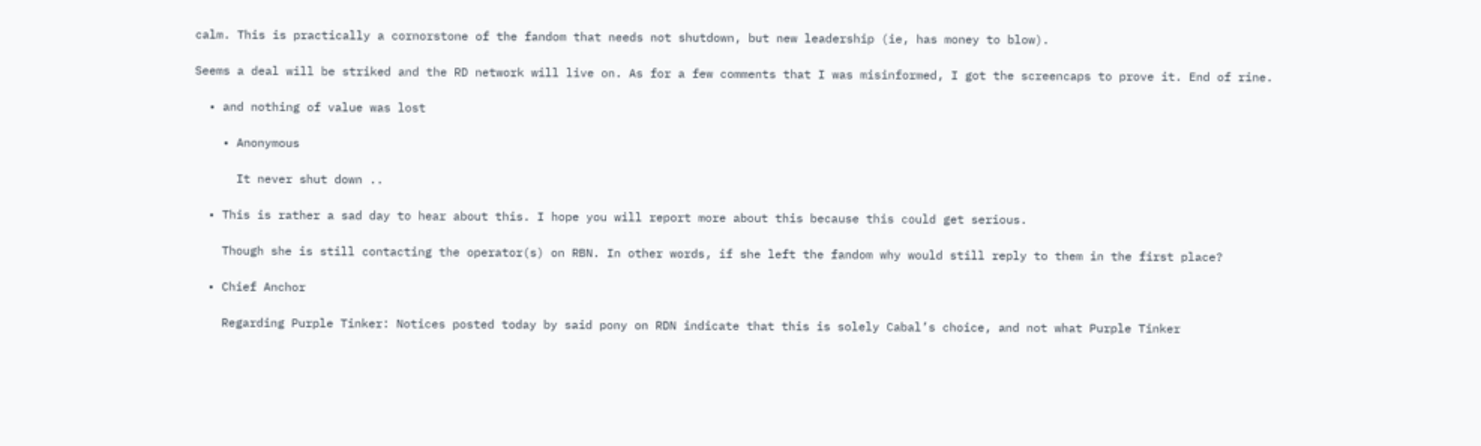calm. This is practically a cornorstone of the fandom that needs not shutdown, but new leadership (ie, has money to blow).

Seems a deal will be striked and the RD network will live on. As for a few comments that I was misinformed, I got the screencaps to prove it. End of rine.

  • and nothing of value was lost

    • Anonymous

      It never shut down ..

  • This is rather a sad day to hear about this. I hope you will report more about this because this could get serious.

    Though she is still contacting the operator(s) on RBN. In other words, if she left the fandom why would still reply to them in the first place?

  • Chief Anchor

    Regarding Purple Tinker: Notices posted today by said pony on RDN indicate that this is solely Cabal’s choice, and not what Purple Tinker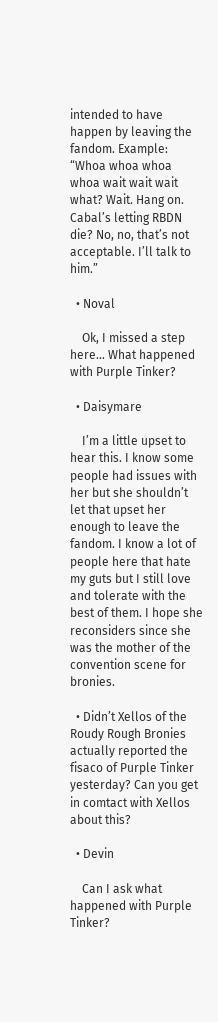intended to have happen by leaving the fandom. Example: “Whoa whoa whoa whoa wait wait wait what? Wait. Hang on. Cabal’s letting RBDN die? No, no, that’s not acceptable. I’ll talk to him.”

  • Noval

    Ok, I missed a step here… What happened with Purple Tinker?

  • Daisymare

    I’m a little upset to hear this. I know some people had issues with her but she shouldn’t let that upset her enough to leave the fandom. I know a lot of people here that hate my guts but I still love and tolerate with the best of them. I hope she reconsiders since she was the mother of the convention scene for bronies.

  • Didn’t Xellos of the Roudy Rough Bronies actually reported the fisaco of Purple Tinker yesterday? Can you get in comtact with Xellos about this?

  • Devin

    Can I ask what happened with Purple Tinker?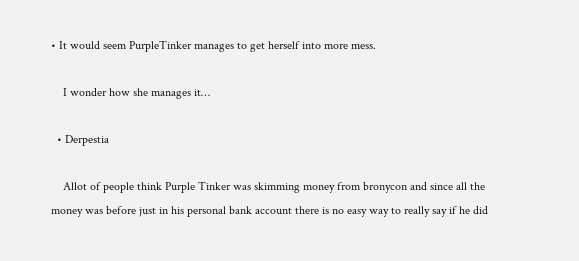• It would seem PurpleTinker manages to get herself into more mess.

    I wonder how she manages it…

  • Derpestia

    Allot of people think Purple Tinker was skimming money from bronycon and since all the money was before just in his personal bank account there is no easy way to really say if he did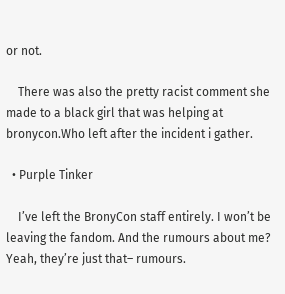or not.

    There was also the pretty racist comment she made to a black girl that was helping at bronycon.Who left after the incident i gather.

  • Purple Tinker

    I’ve left the BronyCon staff entirely. I won’t be leaving the fandom. And the rumours about me? Yeah, they’re just that– rumours.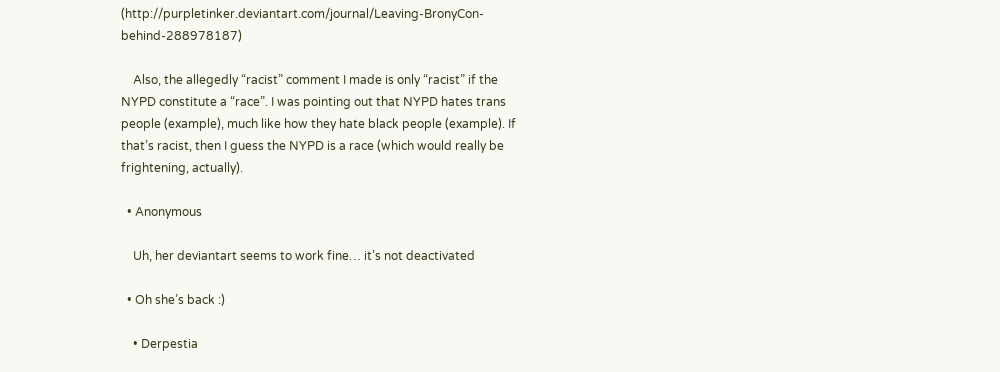(http://purpletinker.deviantart.com/journal/Leaving-BronyCon-behind-288978187)

    Also, the allegedly “racist” comment I made is only “racist” if the NYPD constitute a “race”. I was pointing out that NYPD hates trans people (example), much like how they hate black people (example). If that’s racist, then I guess the NYPD is a race (which would really be frightening, actually).

  • Anonymous

    Uh, her deviantart seems to work fine… it’s not deactivated

  • Oh she’s back :)

    • Derpestia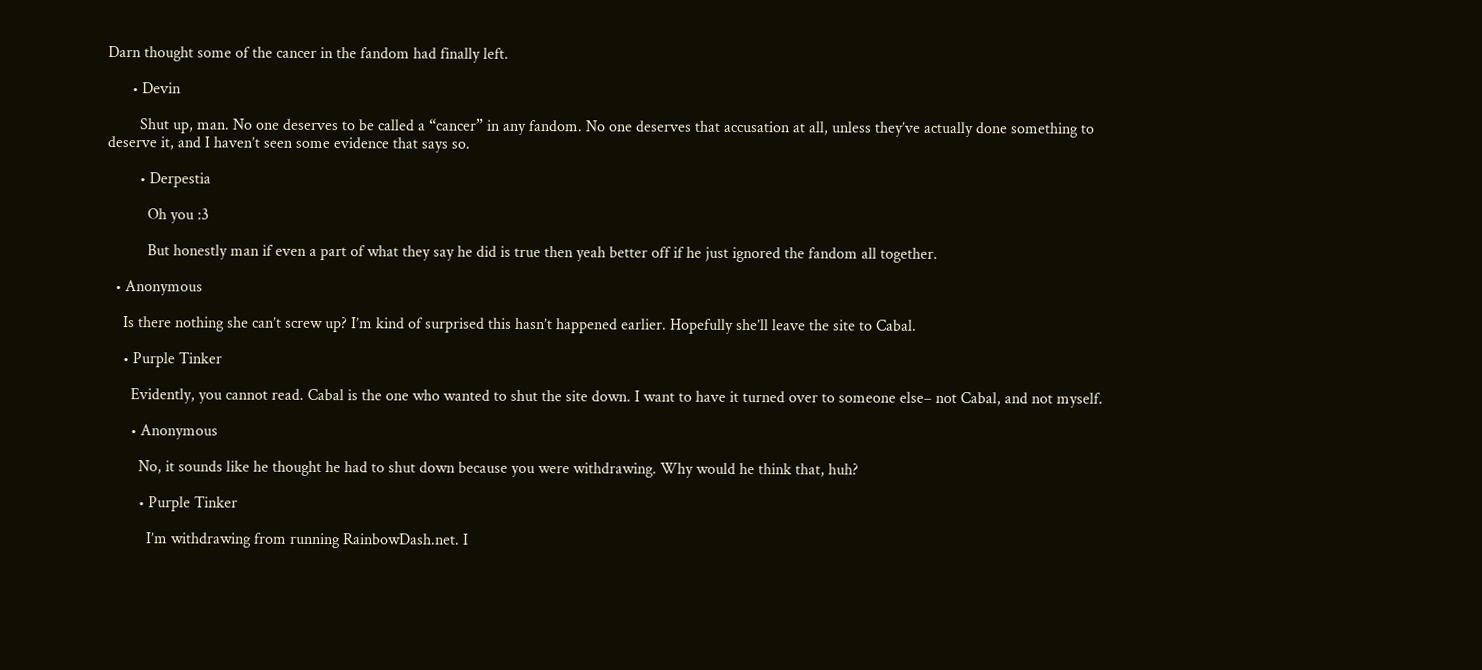Darn thought some of the cancer in the fandom had finally left.

      • Devin

        Shut up, man. No one deserves to be called a “cancer” in any fandom. No one deserves that accusation at all, unless they’ve actually done something to deserve it, and I haven’t seen some evidence that says so.

        • Derpestia

          Oh you :3

          But honestly man if even a part of what they say he did is true then yeah better off if he just ignored the fandom all together.

  • Anonymous

    Is there nothing she can’t screw up? I’m kind of surprised this hasn’t happened earlier. Hopefully she’ll leave the site to Cabal.

    • Purple Tinker

      Evidently, you cannot read. Cabal is the one who wanted to shut the site down. I want to have it turned over to someone else– not Cabal, and not myself.

      • Anonymous

        No, it sounds like he thought he had to shut down because you were withdrawing. Why would he think that, huh?

        • Purple Tinker

          I’m withdrawing from running RainbowDash.net. I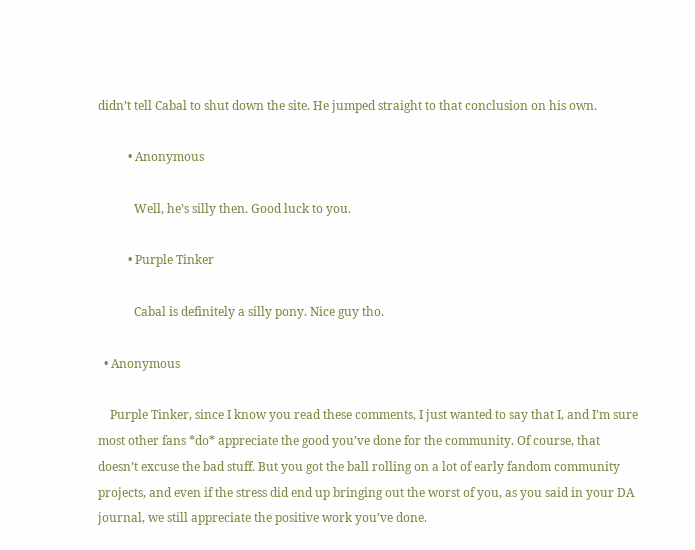didn’t tell Cabal to shut down the site. He jumped straight to that conclusion on his own.

          • Anonymous

            Well, he’s silly then. Good luck to you.

          • Purple Tinker

            Cabal is definitely a silly pony. Nice guy tho.

  • Anonymous

    Purple Tinker, since I know you read these comments, I just wanted to say that I, and I’m sure most other fans *do* appreciate the good you’ve done for the community. Of course, that doesn’t excuse the bad stuff. But you got the ball rolling on a lot of early fandom community projects, and even if the stress did end up bringing out the worst of you, as you said in your DA journal, we still appreciate the positive work you’ve done.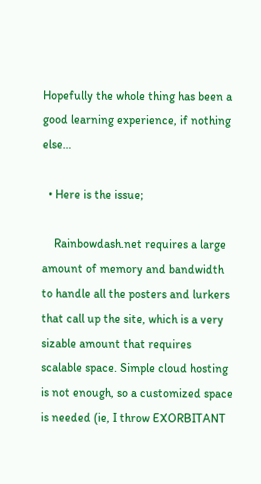Hopefully the whole thing has been a good learning experience, if nothing else…

  • Here is the issue;

    Rainbowdash.net requires a large amount of memory and bandwidth to handle all the posters and lurkers that call up the site, which is a very sizable amount that requires scalable space. Simple cloud hosting is not enough, so a customized space is needed (ie, I throw EXORBITANT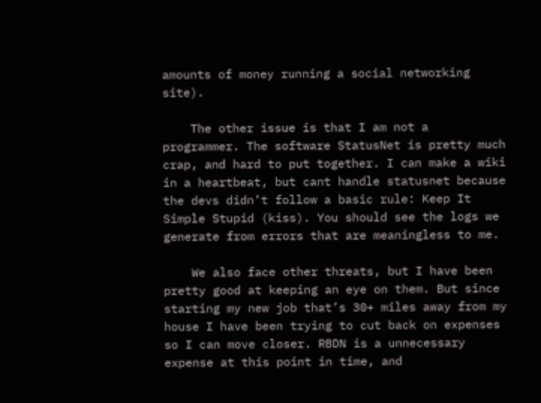amounts of money running a social networking site).

    The other issue is that I am not a programmer. The software StatusNet is pretty much crap, and hard to put together. I can make a wiki in a heartbeat, but cant handle statusnet because the devs didn’t follow a basic rule: Keep It Simple Stupid (kiss). You should see the logs we generate from errors that are meaningless to me.

    We also face other threats, but I have been pretty good at keeping an eye on them. But since starting my new job that’s 30+ miles away from my house I have been trying to cut back on expenses so I can move closer. RBDN is a unnecessary expense at this point in time, and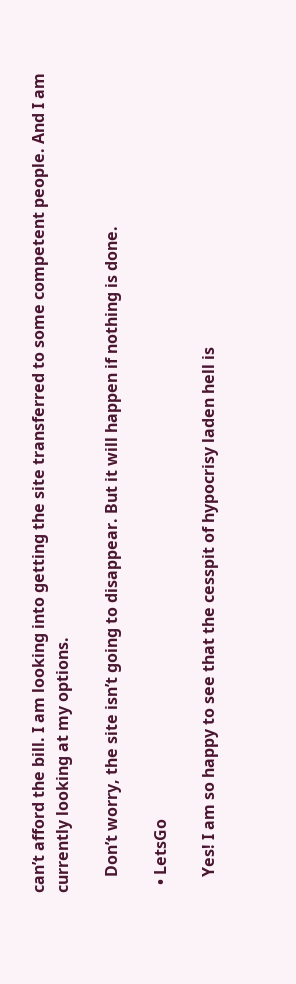can’t afford the bill. I am looking into getting the site transferred to some competent people. And I am currently looking at my options.

    Don’t worry, the site isn’t going to disappear. But it will happen if nothing is done.

  • LetsGo

    Yes! I am so happy to see that the cesspit of hypocrisy laden hell is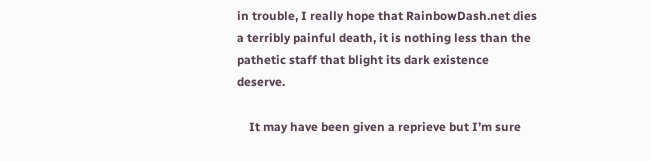in trouble, I really hope that RainbowDash.net dies a terribly painful death, it is nothing less than the pathetic staff that blight its dark existence deserve.

    It may have been given a reprieve but I’m sure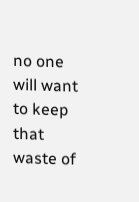no one will want to keep that waste of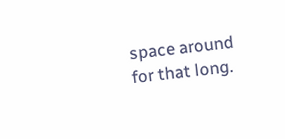space around for that long.